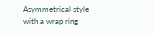Asymmetrical style with a wrap ring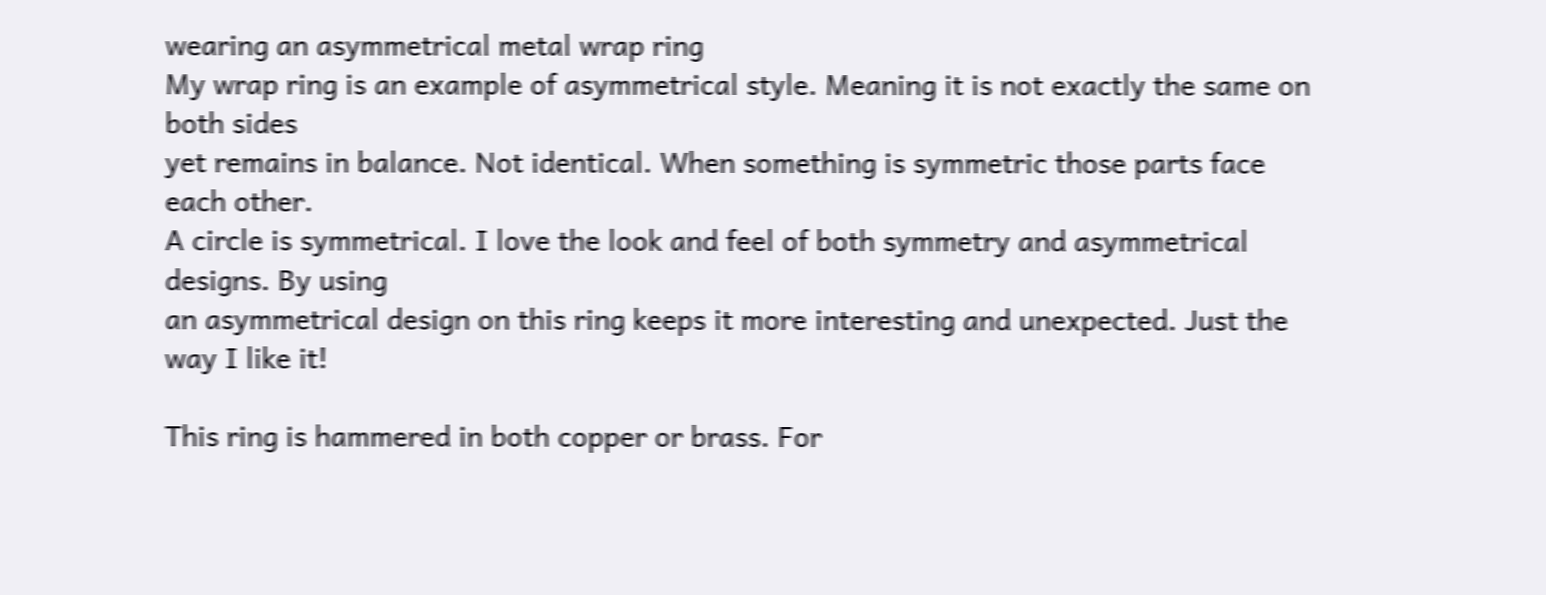wearing an asymmetrical metal wrap ring
My wrap ring is an example of asymmetrical style. Meaning it is not exactly the same on both sides
yet remains in balance. Not identical. When something is symmetric those parts face each other.
A circle is symmetrical. I love the look and feel of both symmetry and asymmetrical designs. By using
an asymmetrical design on this ring keeps it more interesting and unexpected. Just the way I like it!

This ring is hammered in both copper or brass. For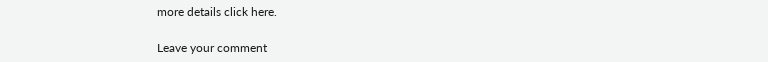more details click here.

Leave your comment